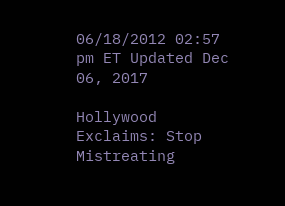06/18/2012 02:57 pm ET Updated Dec 06, 2017

Hollywood Exclaims: Stop Mistreating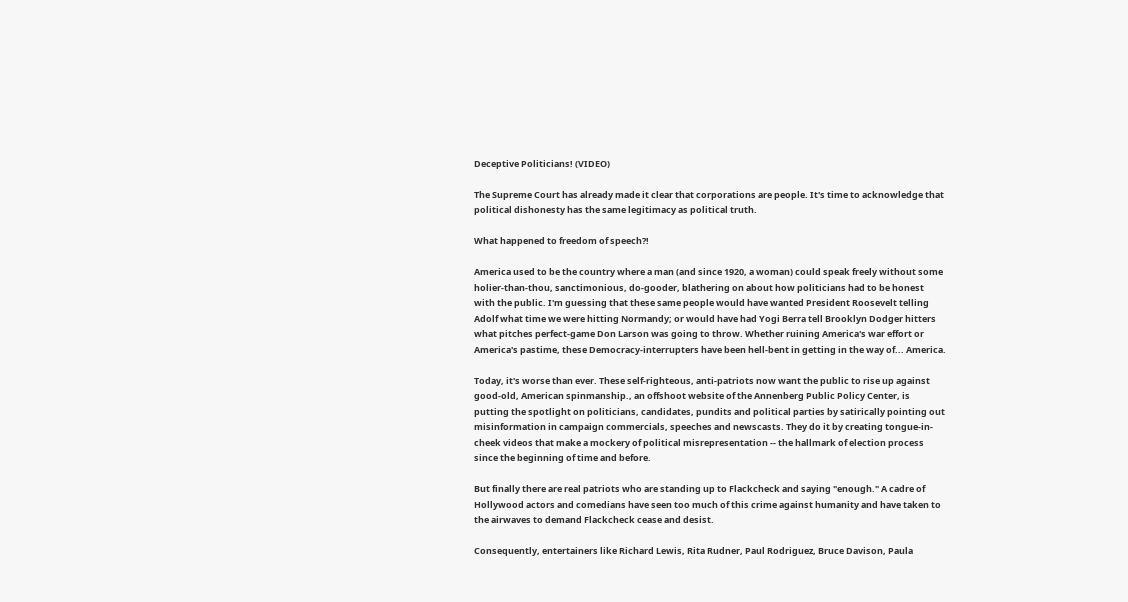Deceptive Politicians! (VIDEO)

The Supreme Court has already made it clear that corporations are people. It's time to acknowledge that political dishonesty has the same legitimacy as political truth.

What happened to freedom of speech?!

America used to be the country where a man (and since 1920, a woman) could speak freely without some holier-than-thou, sanctimonious, do-gooder, blathering on about how politicians had to be honest with the public. I'm guessing that these same people would have wanted President Roosevelt telling Adolf what time we were hitting Normandy; or would have had Yogi Berra tell Brooklyn Dodger hitters what pitches perfect-game Don Larson was going to throw. Whether ruining America's war effort or America's pastime, these Democracy-interrupters have been hell-bent in getting in the way of... America.

Today, it's worse than ever. These self-righteous, anti-patriots now want the public to rise up against good-old, American spinmanship., an offshoot website of the Annenberg Public Policy Center, is putting the spotlight on politicians, candidates, pundits and political parties by satirically pointing out misinformation in campaign commercials, speeches and newscasts. They do it by creating tongue-in-cheek videos that make a mockery of political misrepresentation -- the hallmark of election process since the beginning of time and before.

But finally there are real patriots who are standing up to Flackcheck and saying "enough." A cadre of Hollywood actors and comedians have seen too much of this crime against humanity and have taken to the airwaves to demand Flackcheck cease and desist.

Consequently, entertainers like Richard Lewis, Rita Rudner, Paul Rodriguez, Bruce Davison, Paula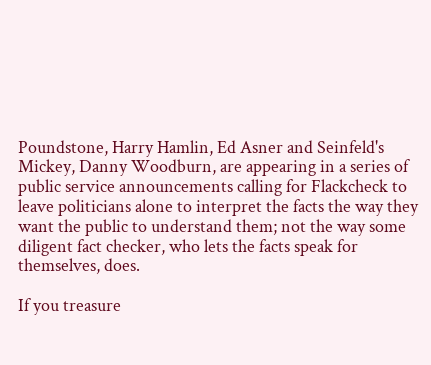Poundstone, Harry Hamlin, Ed Asner and Seinfeld's Mickey, Danny Woodburn, are appearing in a series of public service announcements calling for Flackcheck to leave politicians alone to interpret the facts the way they want the public to understand them; not the way some diligent fact checker, who lets the facts speak for themselves, does.

If you treasure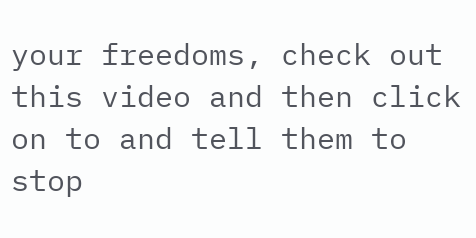your freedoms, check out this video and then click on to and tell them to stop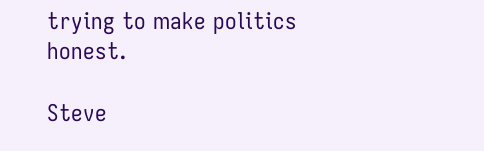trying to make politics honest.

Steve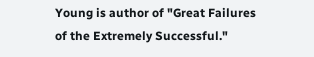Young is author of "Great Failures of the Extremely Successful."